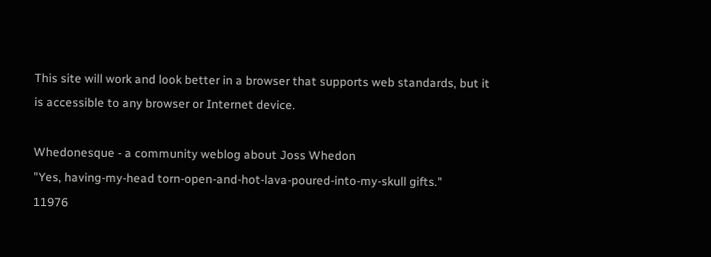This site will work and look better in a browser that supports web standards, but it is accessible to any browser or Internet device.

Whedonesque - a community weblog about Joss Whedon
"Yes, having-my-head torn-open-and-hot-lava-poured-into-my-skull gifts."
11976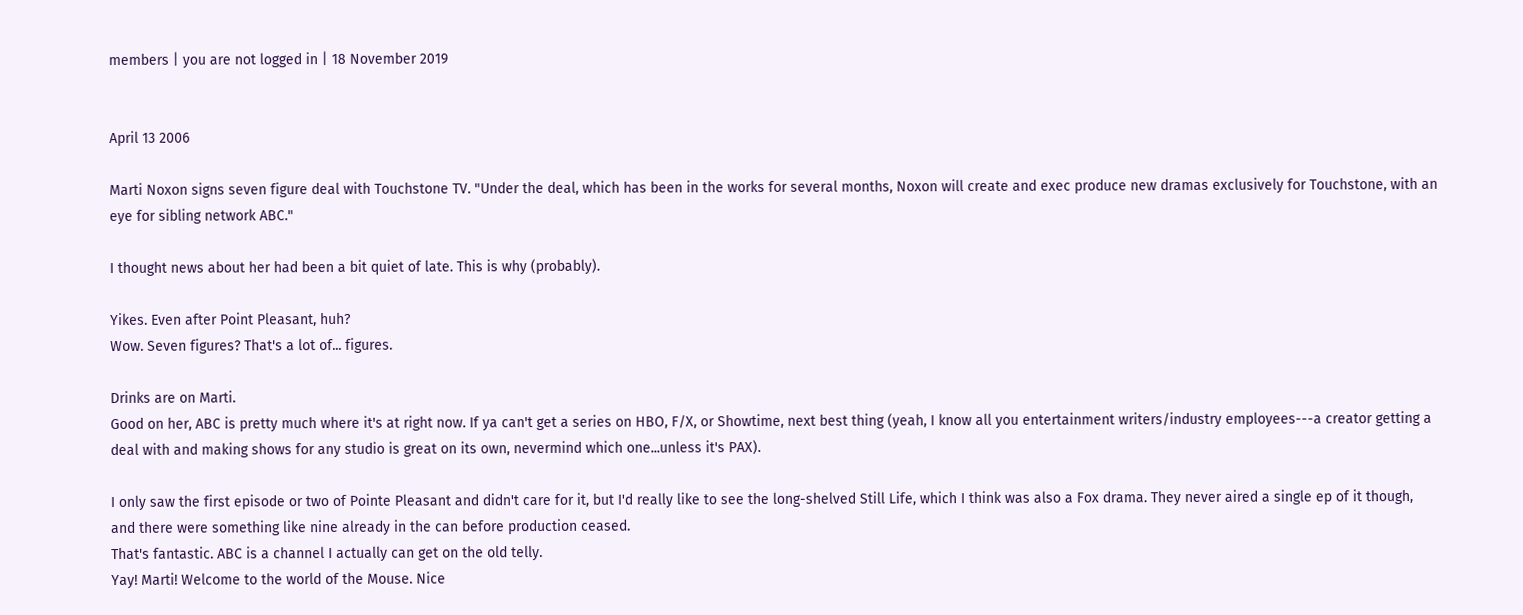members | you are not logged in | 18 November 2019


April 13 2006

Marti Noxon signs seven figure deal with Touchstone TV. "Under the deal, which has been in the works for several months, Noxon will create and exec produce new dramas exclusively for Touchstone, with an eye for sibling network ABC."

I thought news about her had been a bit quiet of late. This is why (probably).

Yikes. Even after Point Pleasant, huh?
Wow. Seven figures? That's a lot of... figures.

Drinks are on Marti.
Good on her, ABC is pretty much where it's at right now. If ya can't get a series on HBO, F/X, or Showtime, next best thing (yeah, I know all you entertainment writers/industry employees---a creator getting a deal with and making shows for any studio is great on its own, nevermind which one...unless it's PAX).

I only saw the first episode or two of Pointe Pleasant and didn't care for it, but I'd really like to see the long-shelved Still Life, which I think was also a Fox drama. They never aired a single ep of it though, and there were something like nine already in the can before production ceased.
That's fantastic. ABC is a channel I actually can get on the old telly.
Yay! Marti! Welcome to the world of the Mouse. Nice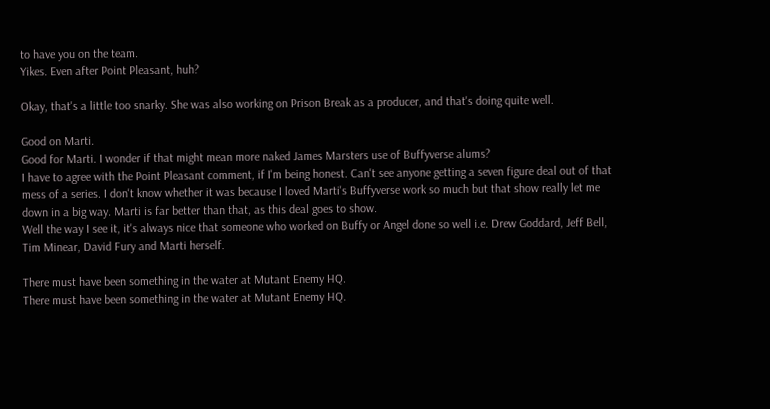to have you on the team.
Yikes. Even after Point Pleasant, huh?

Okay, that's a little too snarky. She was also working on Prison Break as a producer, and that's doing quite well.

Good on Marti.
Good for Marti. I wonder if that might mean more naked James Marsters use of Buffyverse alums?
I have to agree with the Point Pleasant comment, if I'm being honest. Can't see anyone getting a seven figure deal out of that mess of a series. I don't know whether it was because I loved Marti's Buffyverse work so much but that show really let me down in a big way. Marti is far better than that, as this deal goes to show.
Well the way I see it, it's always nice that someone who worked on Buffy or Angel done so well i.e. Drew Goddard, Jeff Bell, Tim Minear, David Fury and Marti herself.

There must have been something in the water at Mutant Enemy HQ.
There must have been something in the water at Mutant Enemy HQ.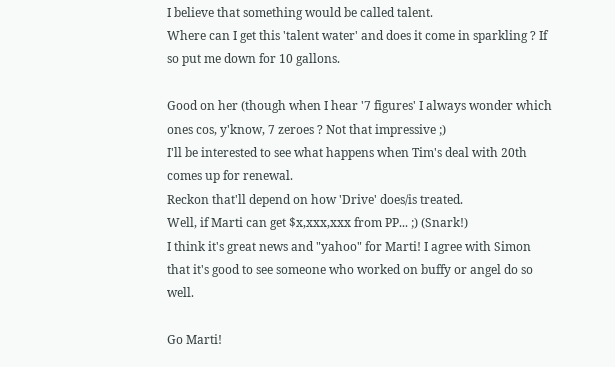I believe that something would be called talent.
Where can I get this 'talent water' and does it come in sparkling ? If so put me down for 10 gallons.

Good on her (though when I hear '7 figures' I always wonder which ones cos, y'know, 7 zeroes ? Not that impressive ;)
I'll be interested to see what happens when Tim's deal with 20th comes up for renewal.
Reckon that'll depend on how 'Drive' does/is treated.
Well, if Marti can get $x,xxx,xxx from PP... ;) (Snark!)
I think it's great news and "yahoo" for Marti! I agree with Simon that it's good to see someone who worked on buffy or angel do so well.

Go Marti!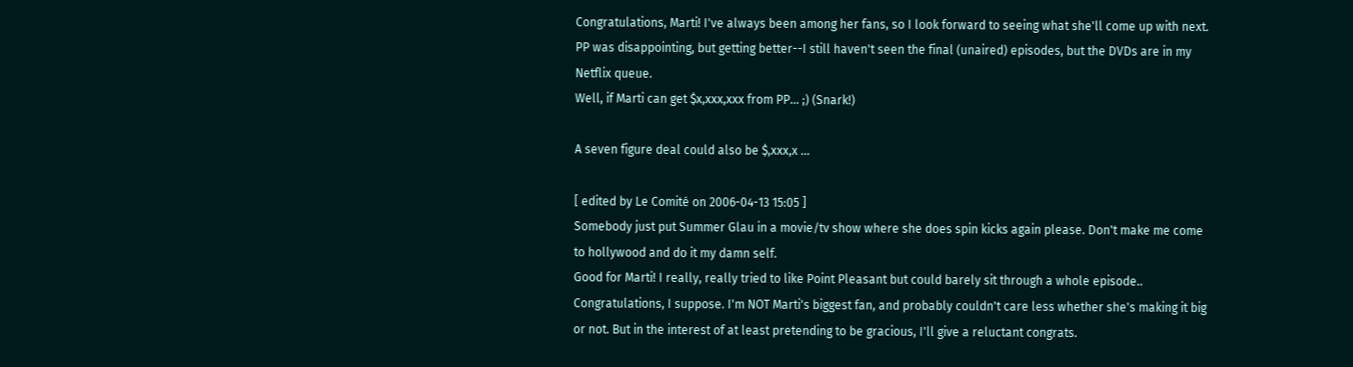Congratulations, Marti! I've always been among her fans, so I look forward to seeing what she'll come up with next. PP was disappointing, but getting better--I still haven't seen the final (unaired) episodes, but the DVDs are in my Netflix queue.
Well, if Marti can get $x,xxx,xxx from PP... ;) (Snark!)

A seven figure deal could also be $,xxx,x ...

[ edited by Le Comité on 2006-04-13 15:05 ]
Somebody just put Summer Glau in a movie/tv show where she does spin kicks again please. Don't make me come to hollywood and do it my damn self.
Good for Marti! I really, really tried to like Point Pleasant but could barely sit through a whole episode..
Congratulations, I suppose. I'm NOT Marti's biggest fan, and probably couldn't care less whether she's making it big or not. But in the interest of at least pretending to be gracious, I'll give a reluctant congrats.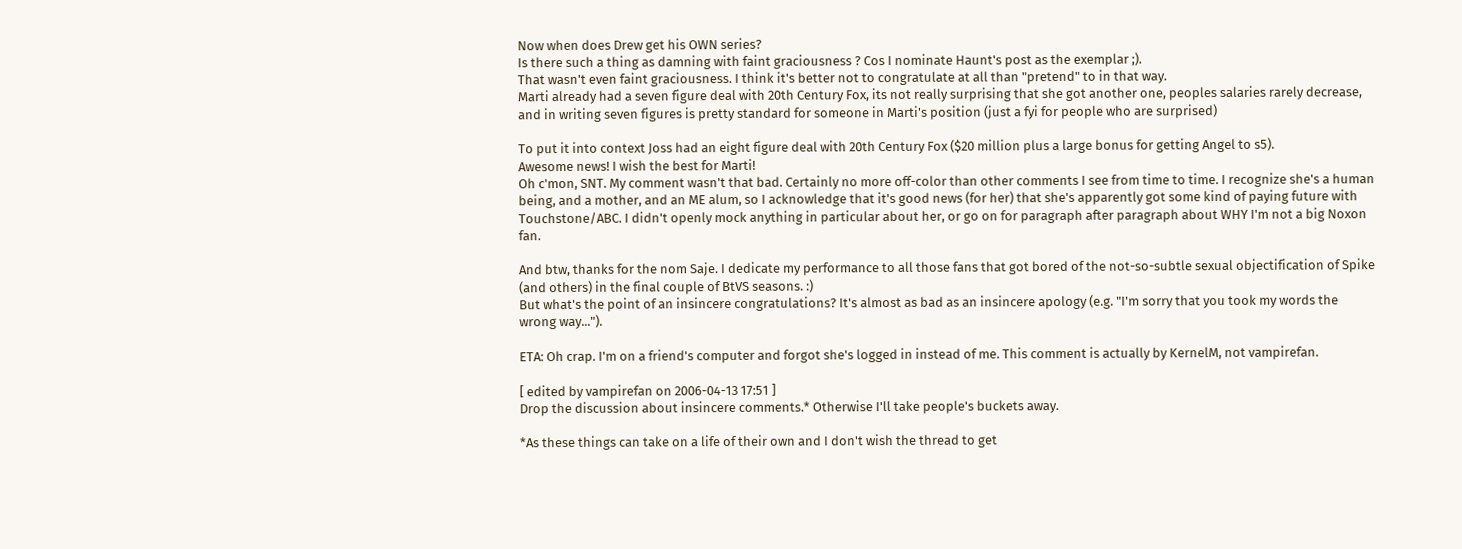Now when does Drew get his OWN series?
Is there such a thing as damning with faint graciousness ? Cos I nominate Haunt's post as the exemplar ;).
That wasn't even faint graciousness. I think it's better not to congratulate at all than "pretend" to in that way.
Marti already had a seven figure deal with 20th Century Fox, its not really surprising that she got another one, peoples salaries rarely decrease, and in writing seven figures is pretty standard for someone in Marti's position (just a fyi for people who are surprised)

To put it into context Joss had an eight figure deal with 20th Century Fox ($20 million plus a large bonus for getting Angel to s5).
Awesome news! I wish the best for Marti!
Oh c'mon, SNT. My comment wasn't that bad. Certainly no more off-color than other comments I see from time to time. I recognize she's a human being, and a mother, and an ME alum, so I acknowledge that it's good news (for her) that she's apparently got some kind of paying future with Touchstone/ABC. I didn't openly mock anything in particular about her, or go on for paragraph after paragraph about WHY I'm not a big Noxon fan.

And btw, thanks for the nom Saje. I dedicate my performance to all those fans that got bored of the not-so-subtle sexual objectification of Spike (and others) in the final couple of BtVS seasons. :)
But what's the point of an insincere congratulations? It's almost as bad as an insincere apology (e.g. "I'm sorry that you took my words the wrong way...").

ETA: Oh crap. I'm on a friend's computer and forgot she's logged in instead of me. This comment is actually by KernelM, not vampirefan.

[ edited by vampirefan on 2006-04-13 17:51 ]
Drop the discussion about insincere comments.* Otherwise I'll take people's buckets away.

*As these things can take on a life of their own and I don't wish the thread to get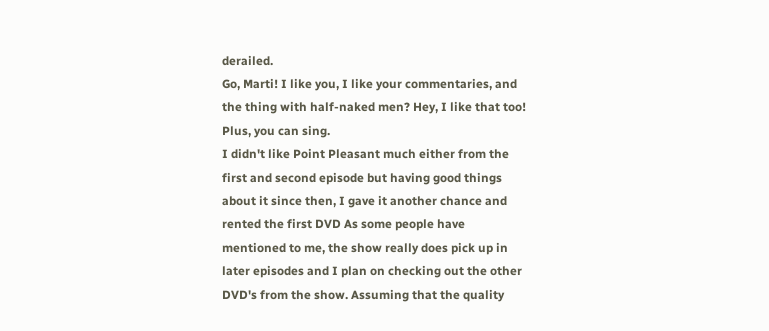derailed.
Go, Marti! I like you, I like your commentaries, and the thing with half-naked men? Hey, I like that too! Plus, you can sing.
I didn't like Point Pleasant much either from the first and second episode but having good things about it since then, I gave it another chance and rented the first DVD As some people have mentioned to me, the show really does pick up in later episodes and I plan on checking out the other DVD's from the show. Assuming that the quality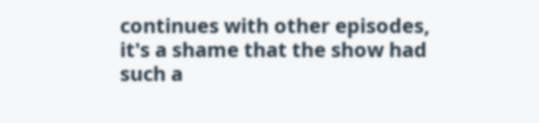continues with other episodes, it's a shame that the show had such a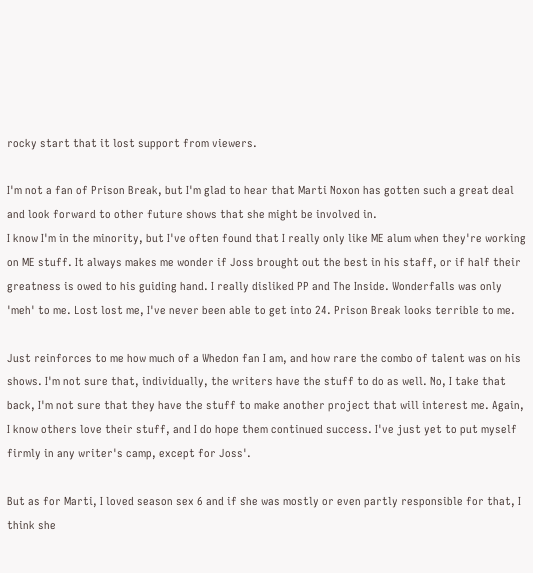rocky start that it lost support from viewers.

I'm not a fan of Prison Break, but I'm glad to hear that Marti Noxon has gotten such a great deal and look forward to other future shows that she might be involved in.
I know I'm in the minority, but I've often found that I really only like ME alum when they're working on ME stuff. It always makes me wonder if Joss brought out the best in his staff, or if half their greatness is owed to his guiding hand. I really disliked PP and The Inside. Wonderfalls was only 'meh' to me. Lost lost me, I've never been able to get into 24. Prison Break looks terrible to me.

Just reinforces to me how much of a Whedon fan I am, and how rare the combo of talent was on his shows. I'm not sure that, individually, the writers have the stuff to do as well. No, I take that back, I'm not sure that they have the stuff to make another project that will interest me. Again, I know others love their stuff, and I do hope them continued success. I've just yet to put myself firmly in any writer's camp, except for Joss'.

But as for Marti, I loved season sex 6 and if she was mostly or even partly responsible for that, I think she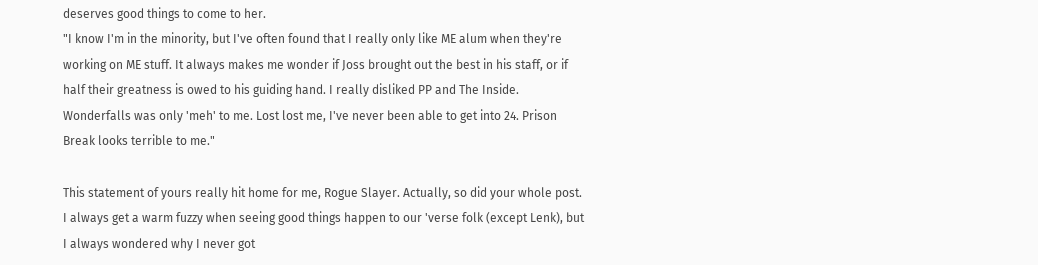deserves good things to come to her.
"I know I'm in the minority, but I've often found that I really only like ME alum when they're working on ME stuff. It always makes me wonder if Joss brought out the best in his staff, or if half their greatness is owed to his guiding hand. I really disliked PP and The Inside. Wonderfalls was only 'meh' to me. Lost lost me, I've never been able to get into 24. Prison Break looks terrible to me."

This statement of yours really hit home for me, Rogue Slayer. Actually, so did your whole post. I always get a warm fuzzy when seeing good things happen to our 'verse folk (except Lenk), but I always wondered why I never got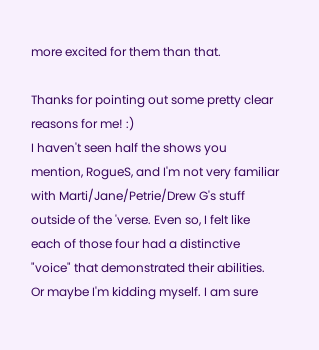more excited for them than that.

Thanks for pointing out some pretty clear reasons for me! :)
I haven't seen half the shows you mention, RogueS, and I'm not very familiar with Marti/Jane/Petrie/Drew G's stuff outside of the 'verse. Even so, I felt like each of those four had a distinctive "voice" that demonstrated their abilities. Or maybe I'm kidding myself. I am sure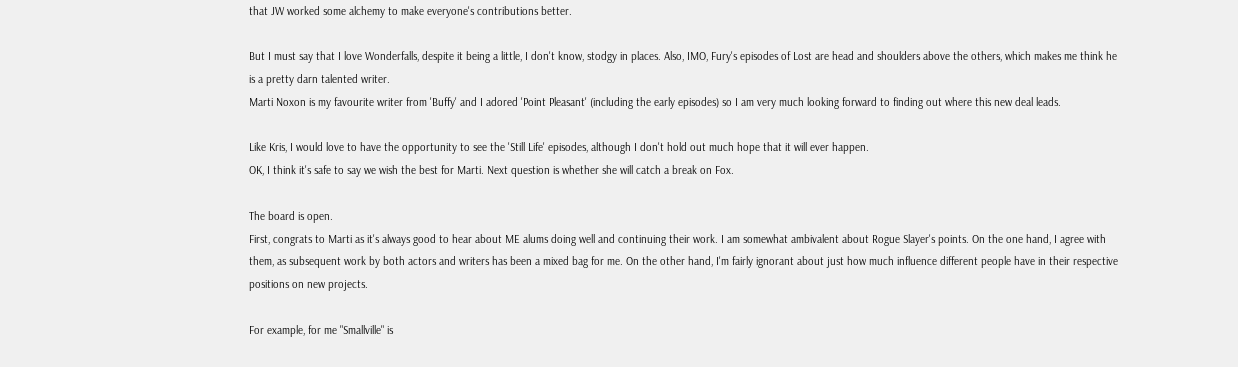that JW worked some alchemy to make everyone's contributions better.

But I must say that I love Wonderfalls, despite it being a little, I don't know, stodgy in places. Also, IMO, Fury's episodes of Lost are head and shoulders above the others, which makes me think he is a pretty darn talented writer.
Marti Noxon is my favourite writer from 'Buffy' and I adored 'Point Pleasant' (including the early episodes) so I am very much looking forward to finding out where this new deal leads.

Like Kris, I would love to have the opportunity to see the 'Still Life' episodes, although I don't hold out much hope that it will ever happen.
OK, I think it's safe to say we wish the best for Marti. Next question is whether she will catch a break on Fox.

The board is open.
First, congrats to Marti as it's always good to hear about ME alums doing well and continuing their work. I am somewhat ambivalent about Rogue Slayer's points. On the one hand, I agree with them, as subsequent work by both actors and writers has been a mixed bag for me. On the other hand, I'm fairly ignorant about just how much influence different people have in their respective positions on new projects.

For example, for me "Smallville" is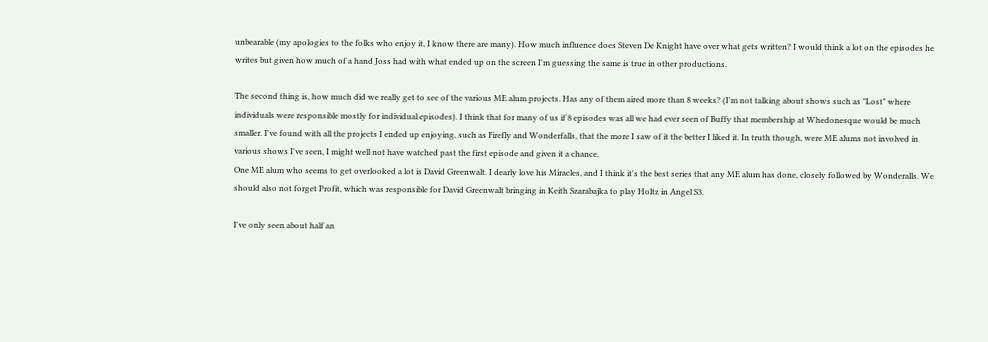unbearable (my apologies to the folks who enjoy it, I know there are many). How much influence does Steven De Knight have over what gets written? I would think a lot on the episodes he writes but given how much of a hand Joss had with what ended up on the screen I'm guessing the same is true in other productions.

The second thing is, how much did we really get to see of the various ME alum projects. Has any of them aired more than 8 weeks? (I'm not talking about shows such as "Lost" where individuals were responsible mostly for individual episodes). I think that for many of us if 8 episodes was all we had ever seen of Buffy that membership at Whedonesque would be much smaller. I've found with all the projects I ended up enjoying, such as Firefly and Wonderfalls, that the more I saw of it the better I liked it. In truth though, were ME alums not involved in various shows I've seen, I might well not have watched past the first episode and given it a chance.
One ME alum who seems to get overlooked a lot is David Greenwalt. I dearly love his Miracles, and I think it's the best series that any ME alum has done, closely followed by Wonderalls. We should also not forget Profit, which was responsible for David Greenwalt bringing in Keith Szarabajka to play Holtz in Angel S3.

I've only seen about half an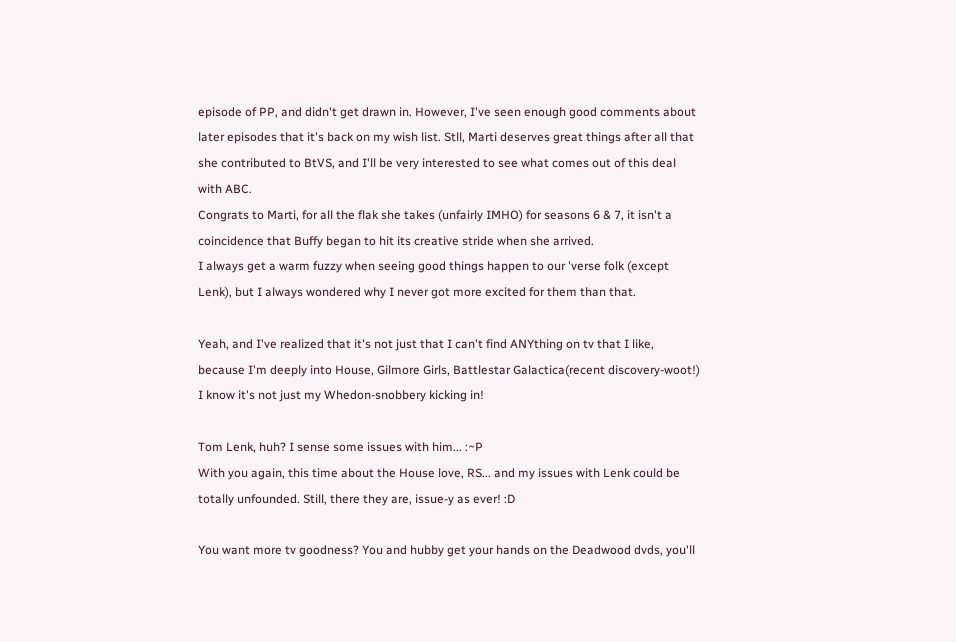episode of PP, and didn't get drawn in. However, I've seen enough good comments about later episodes that it's back on my wish list. Stll, Marti deserves great things after all that she contributed to BtVS, and I'll be very interested to see what comes out of this deal with ABC.
Congrats to Marti, for all the flak she takes (unfairly IMHO) for seasons 6 & 7, it isn't a coincidence that Buffy began to hit its creative stride when she arrived.
I always get a warm fuzzy when seeing good things happen to our 'verse folk (except Lenk), but I always wondered why I never got more excited for them than that.

Yeah, and I've realized that it's not just that I can't find ANYthing on tv that I like, because I'm deeply into House, Gilmore Girls, Battlestar Galactica(recent discovery-woot!) I know it's not just my Whedon-snobbery kicking in!

Tom Lenk, huh? I sense some issues with him... :~P
With you again, this time about the House love, RS... and my issues with Lenk could be totally unfounded. Still, there they are, issue-y as ever! :D

You want more tv goodness? You and hubby get your hands on the Deadwood dvds, you'll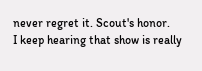never regret it. Scout's honor.
I keep hearing that show is really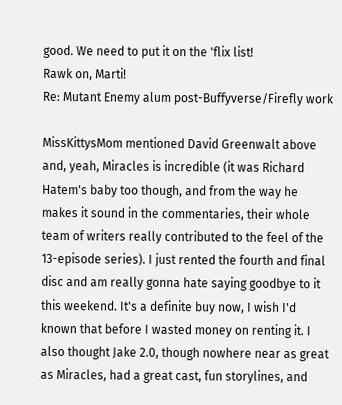good. We need to put it on the 'flix list!
Rawk on, Marti!
Re: Mutant Enemy alum post-Buffyverse/Firefly work

MissKittysMom mentioned David Greenwalt above and, yeah, Miracles is incredible (it was Richard Hatem's baby too though, and from the way he makes it sound in the commentaries, their whole team of writers really contributed to the feel of the 13-episode series). I just rented the fourth and final disc and am really gonna hate saying goodbye to it this weekend. It's a definite buy now, I wish I'd known that before I wasted money on renting it. I also thought Jake 2.0, though nowhere near as great as Miracles, had a great cast, fun storylines, and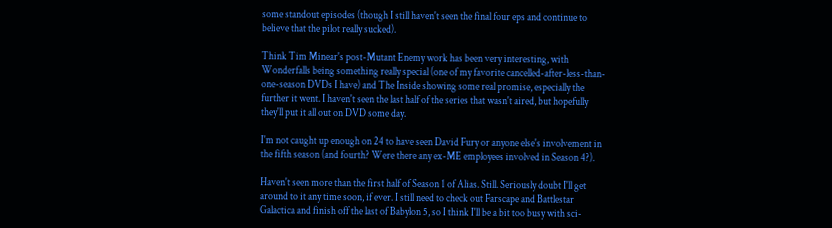some standout episodes (though I still haven't seen the final four eps and continue to believe that the pilot really sucked).

Think Tim Minear's post-Mutant Enemy work has been very interesting, with Wonderfalls being something really special (one of my favorite cancelled-after-less-than-one-season DVDs I have) and The Inside showing some real promise, especially the further it went. I haven't seen the last half of the series that wasn't aired, but hopefully they'll put it all out on DVD some day.

I'm not caught up enough on 24 to have seen David Fury or anyone else's involvement in the fifth season (and fourth? Were there any ex-ME employees involved in Season 4?).

Haven't seen more than the first half of Season 1 of Alias. Still. Seriously doubt I'll get around to it any time soon, if ever. I still need to check out Farscape and Battlestar Galactica and finish off the last of Babylon 5, so I think I'll be a bit too busy with sci-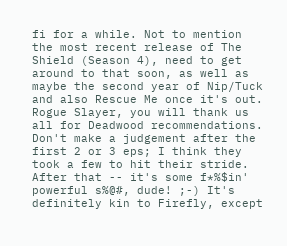fi for a while. Not to mention the most recent release of The Shield (Season 4), need to get around to that soon, as well as maybe the second year of Nip/Tuck and also Rescue Me once it's out.
Rogue Slayer, you will thank us all for Deadwood recommendations. Don't make a judgement after the first 2 or 3 eps; I think they took a few to hit their stride. After that -- it's some f*%$in' powerful s%@#, dude! ;-) It's definitely kin to Firefly, except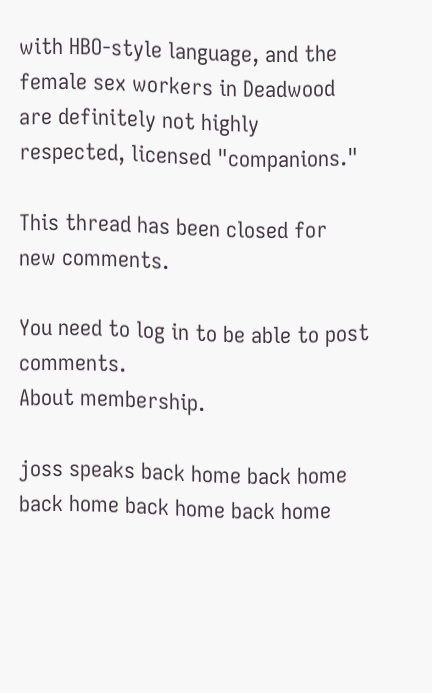with HBO-style language, and the female sex workers in Deadwood are definitely not highly respected, licensed "companions."

This thread has been closed for new comments.

You need to log in to be able to post comments.
About membership.

joss speaks back home back home back home back home back home